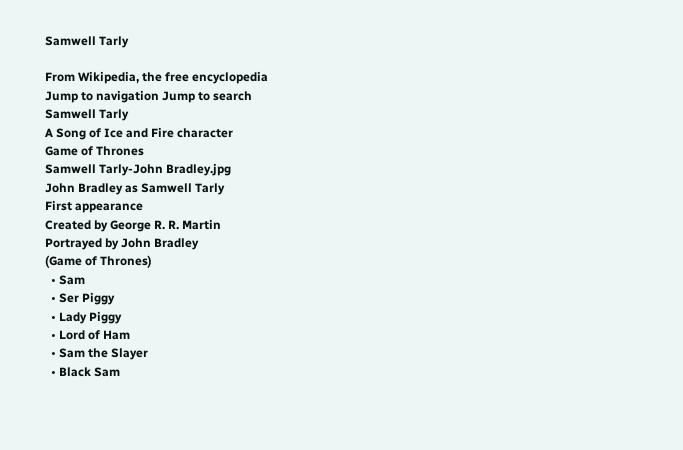Samwell Tarly

From Wikipedia, the free encyclopedia
Jump to navigation Jump to search
Samwell Tarly
A Song of Ice and Fire character
Game of Thrones
Samwell Tarly-John Bradley.jpg
John Bradley as Samwell Tarly
First appearance
Created by George R. R. Martin
Portrayed by John Bradley
(Game of Thrones)
  • Sam
  • Ser Piggy
  • Lady Piggy
  • Lord of Ham
  • Sam the Slayer
  • Black Sam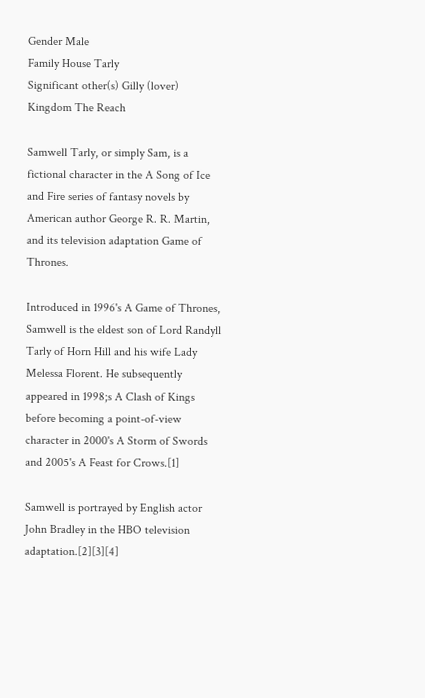Gender Male
Family House Tarly
Significant other(s) Gilly (lover)
Kingdom The Reach

Samwell Tarly, or simply Sam, is a fictional character in the A Song of Ice and Fire series of fantasy novels by American author George R. R. Martin, and its television adaptation Game of Thrones.

Introduced in 1996's A Game of Thrones, Samwell is the eldest son of Lord Randyll Tarly of Horn Hill and his wife Lady Melessa Florent. He subsequently appeared in 1998;s A Clash of Kings before becoming a point-of-view character in 2000's A Storm of Swords and 2005's A Feast for Crows.[1]

Samwell is portrayed by English actor John Bradley in the HBO television adaptation.[2][3][4]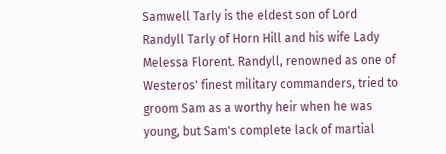Samwell Tarly is the eldest son of Lord Randyll Tarly of Horn Hill and his wife Lady Melessa Florent. Randyll, renowned as one of Westeros' finest military commanders, tried to groom Sam as a worthy heir when he was young, but Sam's complete lack of martial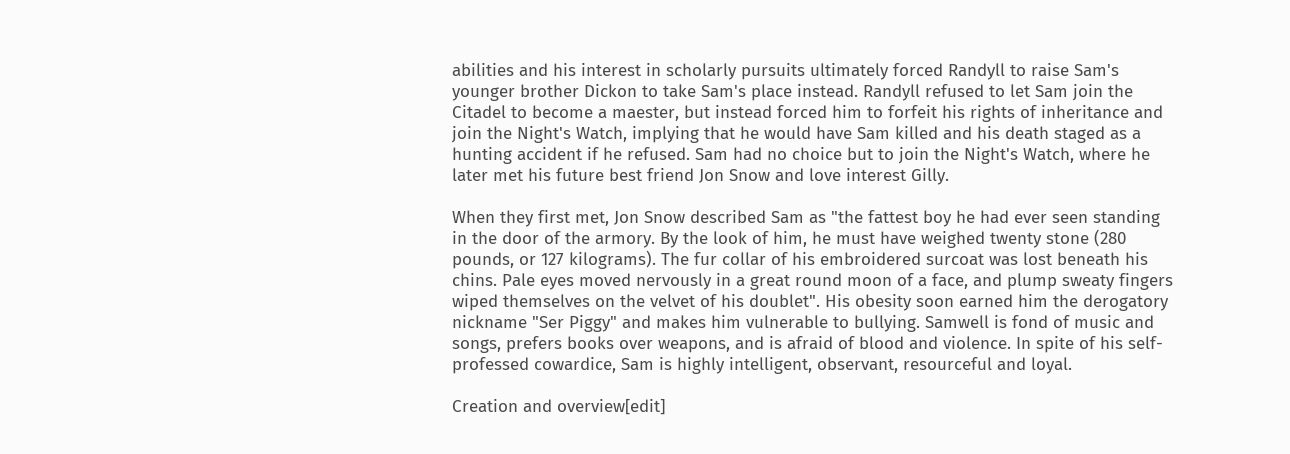abilities and his interest in scholarly pursuits ultimately forced Randyll to raise Sam's younger brother Dickon to take Sam's place instead. Randyll refused to let Sam join the Citadel to become a maester, but instead forced him to forfeit his rights of inheritance and join the Night's Watch, implying that he would have Sam killed and his death staged as a hunting accident if he refused. Sam had no choice but to join the Night's Watch, where he later met his future best friend Jon Snow and love interest Gilly.

When they first met, Jon Snow described Sam as "the fattest boy he had ever seen standing in the door of the armory. By the look of him, he must have weighed twenty stone (280 pounds, or 127 kilograms). The fur collar of his embroidered surcoat was lost beneath his chins. Pale eyes moved nervously in a great round moon of a face, and plump sweaty fingers wiped themselves on the velvet of his doublet". His obesity soon earned him the derogatory nickname "Ser Piggy" and makes him vulnerable to bullying. Samwell is fond of music and songs, prefers books over weapons, and is afraid of blood and violence. In spite of his self-professed cowardice, Sam is highly intelligent, observant, resourceful and loyal.

Creation and overview[edit]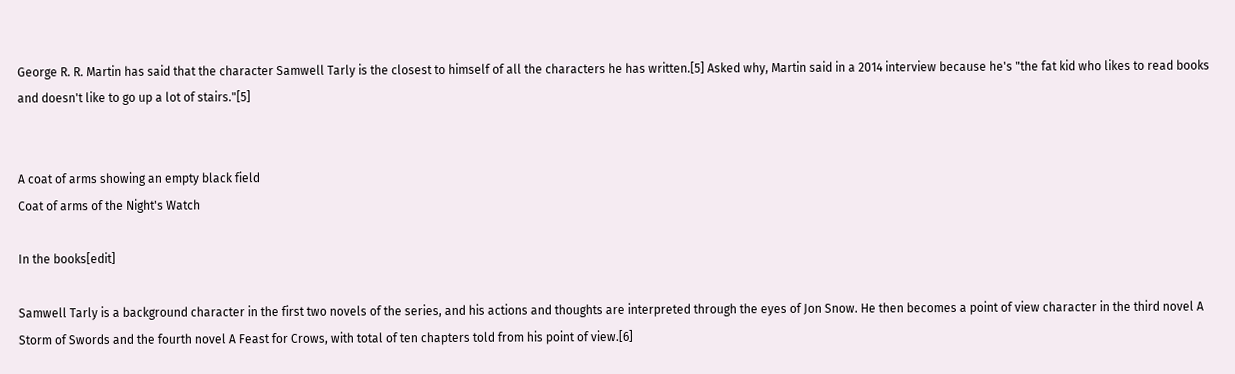George R. R. Martin has said that the character Samwell Tarly is the closest to himself of all the characters he has written.[5] Asked why, Martin said in a 2014 interview because he's "the fat kid who likes to read books and doesn't like to go up a lot of stairs."[5]


A coat of arms showing an empty black field
Coat of arms of the Night's Watch

In the books[edit]

Samwell Tarly is a background character in the first two novels of the series, and his actions and thoughts are interpreted through the eyes of Jon Snow. He then becomes a point of view character in the third novel A Storm of Swords and the fourth novel A Feast for Crows, with total of ten chapters told from his point of view.[6]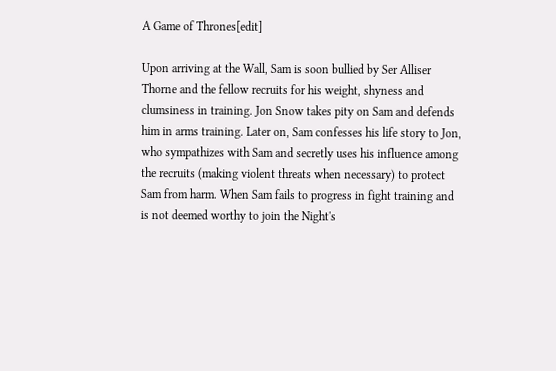A Game of Thrones[edit]

Upon arriving at the Wall, Sam is soon bullied by Ser Alliser Thorne and the fellow recruits for his weight, shyness and clumsiness in training. Jon Snow takes pity on Sam and defends him in arms training. Later on, Sam confesses his life story to Jon, who sympathizes with Sam and secretly uses his influence among the recruits (making violent threats when necessary) to protect Sam from harm. When Sam fails to progress in fight training and is not deemed worthy to join the Night's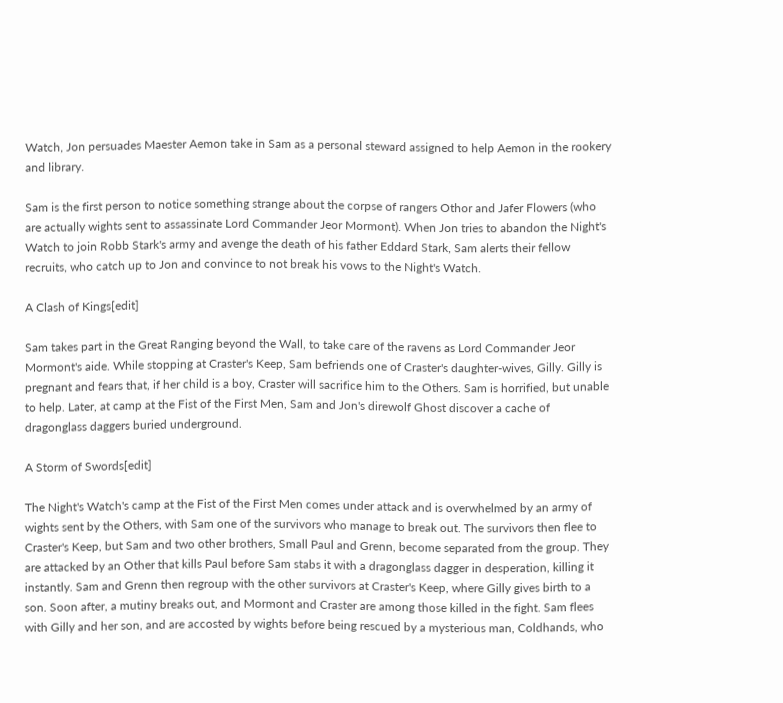Watch, Jon persuades Maester Aemon take in Sam as a personal steward assigned to help Aemon in the rookery and library.

Sam is the first person to notice something strange about the corpse of rangers Othor and Jafer Flowers (who are actually wights sent to assassinate Lord Commander Jeor Mormont). When Jon tries to abandon the Night's Watch to join Robb Stark's army and avenge the death of his father Eddard Stark, Sam alerts their fellow recruits, who catch up to Jon and convince to not break his vows to the Night's Watch.

A Clash of Kings[edit]

Sam takes part in the Great Ranging beyond the Wall, to take care of the ravens as Lord Commander Jeor Mormont's aide. While stopping at Craster's Keep, Sam befriends one of Craster's daughter-wives, Gilly. Gilly is pregnant and fears that, if her child is a boy, Craster will sacrifice him to the Others. Sam is horrified, but unable to help. Later, at camp at the Fist of the First Men, Sam and Jon's direwolf Ghost discover a cache of dragonglass daggers buried underground.

A Storm of Swords[edit]

The Night's Watch's camp at the Fist of the First Men comes under attack and is overwhelmed by an army of wights sent by the Others, with Sam one of the survivors who manage to break out. The survivors then flee to Craster's Keep, but Sam and two other brothers, Small Paul and Grenn, become separated from the group. They are attacked by an Other that kills Paul before Sam stabs it with a dragonglass dagger in desperation, killing it instantly. Sam and Grenn then regroup with the other survivors at Craster's Keep, where Gilly gives birth to a son. Soon after, a mutiny breaks out, and Mormont and Craster are among those killed in the fight. Sam flees with Gilly and her son, and are accosted by wights before being rescued by a mysterious man, Coldhands, who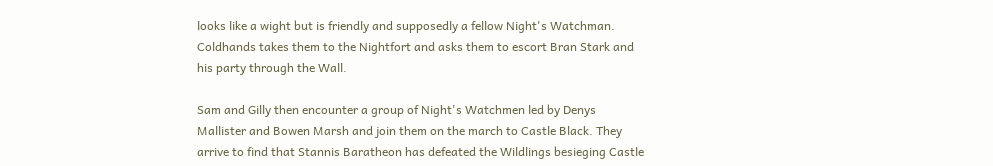looks like a wight but is friendly and supposedly a fellow Night's Watchman. Coldhands takes them to the Nightfort and asks them to escort Bran Stark and his party through the Wall.

Sam and Gilly then encounter a group of Night's Watchmen led by Denys Mallister and Bowen Marsh and join them on the march to Castle Black. They arrive to find that Stannis Baratheon has defeated the Wildlings besieging Castle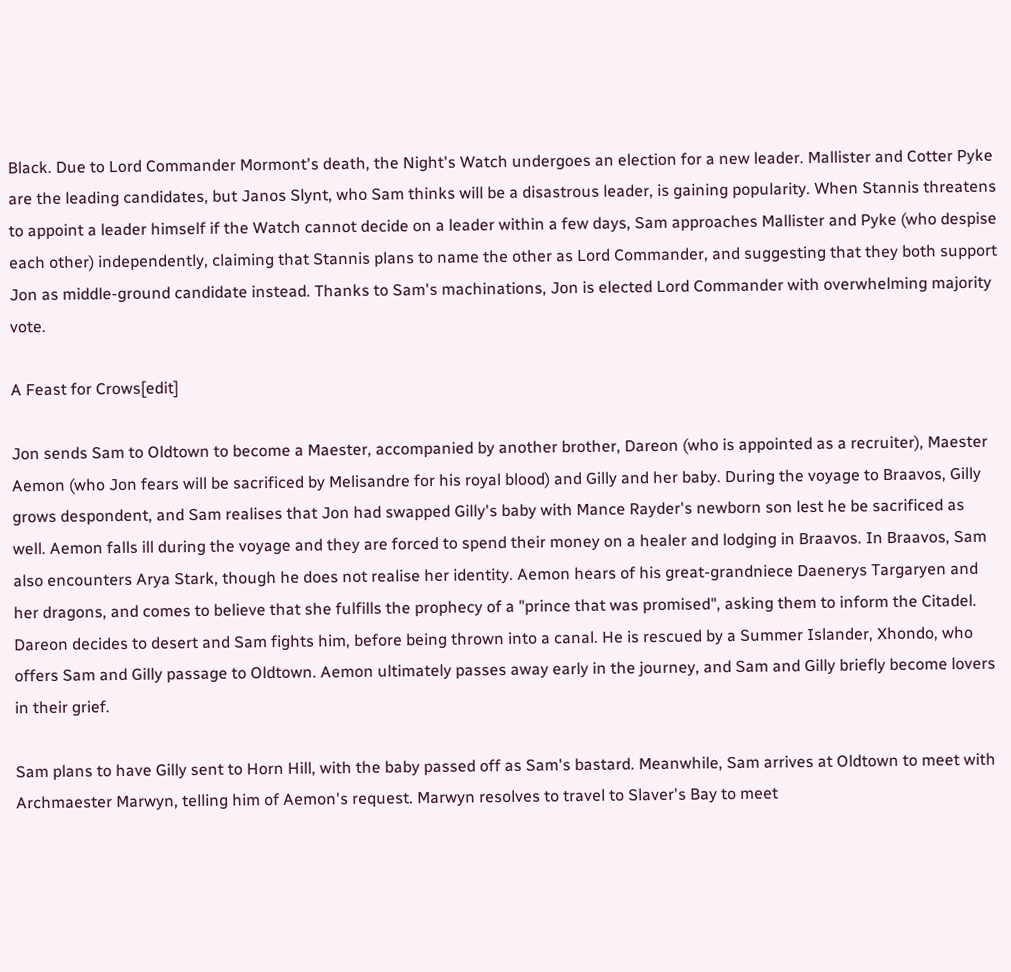Black. Due to Lord Commander Mormont's death, the Night's Watch undergoes an election for a new leader. Mallister and Cotter Pyke are the leading candidates, but Janos Slynt, who Sam thinks will be a disastrous leader, is gaining popularity. When Stannis threatens to appoint a leader himself if the Watch cannot decide on a leader within a few days, Sam approaches Mallister and Pyke (who despise each other) independently, claiming that Stannis plans to name the other as Lord Commander, and suggesting that they both support Jon as middle-ground candidate instead. Thanks to Sam's machinations, Jon is elected Lord Commander with overwhelming majority vote.

A Feast for Crows[edit]

Jon sends Sam to Oldtown to become a Maester, accompanied by another brother, Dareon (who is appointed as a recruiter), Maester Aemon (who Jon fears will be sacrificed by Melisandre for his royal blood) and Gilly and her baby. During the voyage to Braavos, Gilly grows despondent, and Sam realises that Jon had swapped Gilly's baby with Mance Rayder's newborn son lest he be sacrificed as well. Aemon falls ill during the voyage and they are forced to spend their money on a healer and lodging in Braavos. In Braavos, Sam also encounters Arya Stark, though he does not realise her identity. Aemon hears of his great-grandniece Daenerys Targaryen and her dragons, and comes to believe that she fulfills the prophecy of a "prince that was promised", asking them to inform the Citadel. Dareon decides to desert and Sam fights him, before being thrown into a canal. He is rescued by a Summer Islander, Xhondo, who offers Sam and Gilly passage to Oldtown. Aemon ultimately passes away early in the journey, and Sam and Gilly briefly become lovers in their grief.

Sam plans to have Gilly sent to Horn Hill, with the baby passed off as Sam's bastard. Meanwhile, Sam arrives at Oldtown to meet with Archmaester Marwyn, telling him of Aemon's request. Marwyn resolves to travel to Slaver's Bay to meet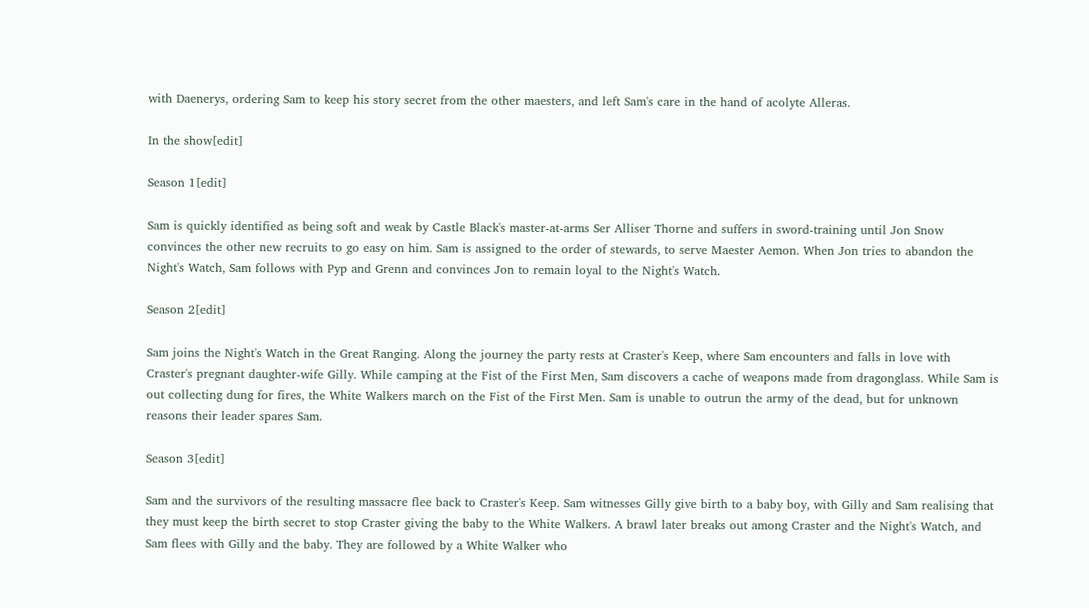with Daenerys, ordering Sam to keep his story secret from the other maesters, and left Sam's care in the hand of acolyte Alleras.

In the show[edit]

Season 1[edit]

Sam is quickly identified as being soft and weak by Castle Black's master-at-arms Ser Alliser Thorne and suffers in sword-training until Jon Snow convinces the other new recruits to go easy on him. Sam is assigned to the order of stewards, to serve Maester Aemon. When Jon tries to abandon the Night's Watch, Sam follows with Pyp and Grenn and convinces Jon to remain loyal to the Night's Watch.

Season 2[edit]

Sam joins the Night's Watch in the Great Ranging. Along the journey the party rests at Craster's Keep, where Sam encounters and falls in love with Craster's pregnant daughter-wife Gilly. While camping at the Fist of the First Men, Sam discovers a cache of weapons made from dragonglass. While Sam is out collecting dung for fires, the White Walkers march on the Fist of the First Men. Sam is unable to outrun the army of the dead, but for unknown reasons their leader spares Sam.

Season 3[edit]

Sam and the survivors of the resulting massacre flee back to Craster's Keep. Sam witnesses Gilly give birth to a baby boy, with Gilly and Sam realising that they must keep the birth secret to stop Craster giving the baby to the White Walkers. A brawl later breaks out among Craster and the Night's Watch, and Sam flees with Gilly and the baby. They are followed by a White Walker who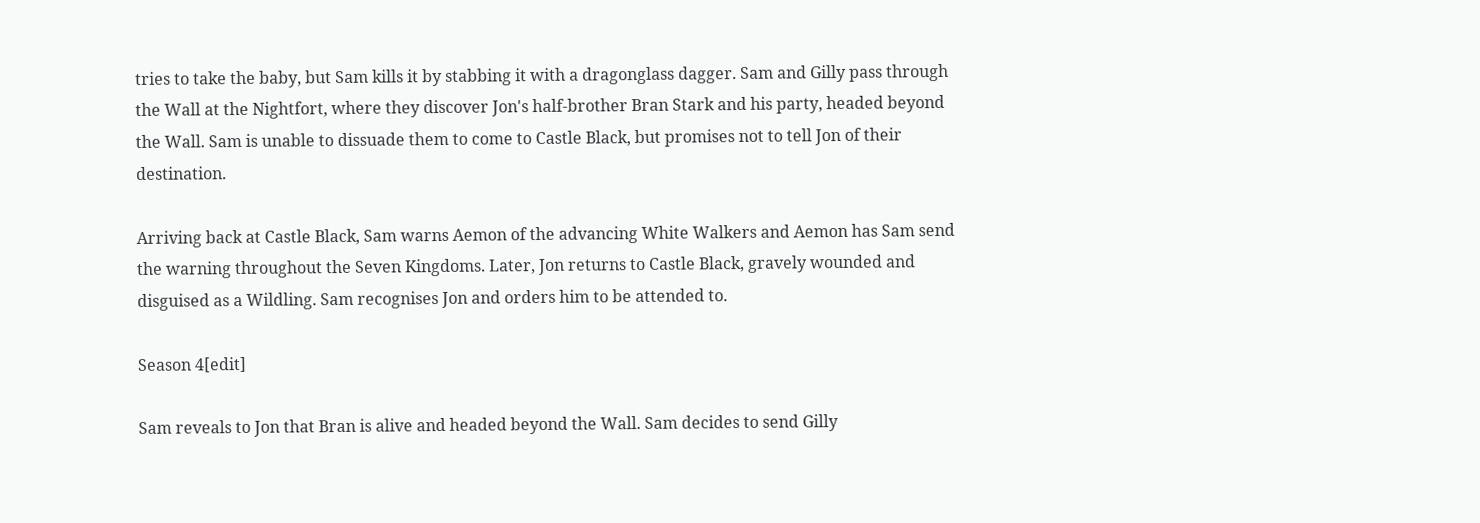tries to take the baby, but Sam kills it by stabbing it with a dragonglass dagger. Sam and Gilly pass through the Wall at the Nightfort, where they discover Jon's half-brother Bran Stark and his party, headed beyond the Wall. Sam is unable to dissuade them to come to Castle Black, but promises not to tell Jon of their destination.

Arriving back at Castle Black, Sam warns Aemon of the advancing White Walkers and Aemon has Sam send the warning throughout the Seven Kingdoms. Later, Jon returns to Castle Black, gravely wounded and disguised as a Wildling. Sam recognises Jon and orders him to be attended to.

Season 4[edit]

Sam reveals to Jon that Bran is alive and headed beyond the Wall. Sam decides to send Gilly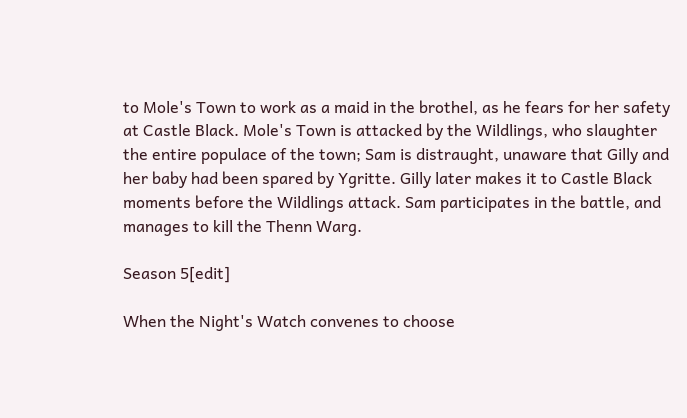to Mole's Town to work as a maid in the brothel, as he fears for her safety at Castle Black. Mole's Town is attacked by the Wildlings, who slaughter the entire populace of the town; Sam is distraught, unaware that Gilly and her baby had been spared by Ygritte. Gilly later makes it to Castle Black moments before the Wildlings attack. Sam participates in the battle, and manages to kill the Thenn Warg.

Season 5[edit]

When the Night's Watch convenes to choose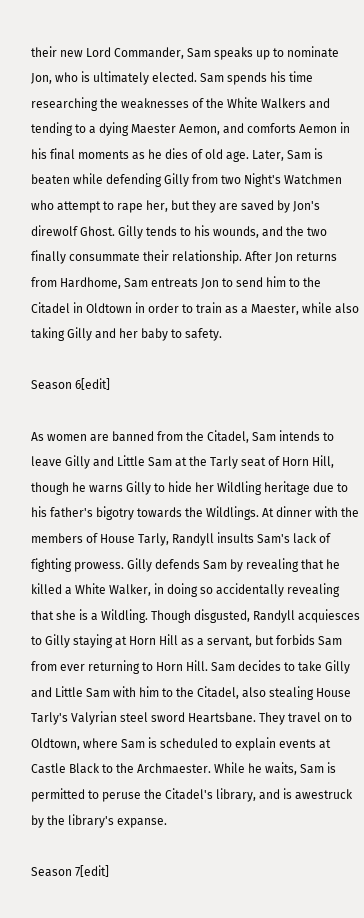their new Lord Commander, Sam speaks up to nominate Jon, who is ultimately elected. Sam spends his time researching the weaknesses of the White Walkers and tending to a dying Maester Aemon, and comforts Aemon in his final moments as he dies of old age. Later, Sam is beaten while defending Gilly from two Night's Watchmen who attempt to rape her, but they are saved by Jon's direwolf Ghost. Gilly tends to his wounds, and the two finally consummate their relationship. After Jon returns from Hardhome, Sam entreats Jon to send him to the Citadel in Oldtown in order to train as a Maester, while also taking Gilly and her baby to safety.

Season 6[edit]

As women are banned from the Citadel, Sam intends to leave Gilly and Little Sam at the Tarly seat of Horn Hill, though he warns Gilly to hide her Wildling heritage due to his father's bigotry towards the Wildlings. At dinner with the members of House Tarly, Randyll insults Sam's lack of fighting prowess. Gilly defends Sam by revealing that he killed a White Walker, in doing so accidentally revealing that she is a Wildling. Though disgusted, Randyll acquiesces to Gilly staying at Horn Hill as a servant, but forbids Sam from ever returning to Horn Hill. Sam decides to take Gilly and Little Sam with him to the Citadel, also stealing House Tarly's Valyrian steel sword Heartsbane. They travel on to Oldtown, where Sam is scheduled to explain events at Castle Black to the Archmaester. While he waits, Sam is permitted to peruse the Citadel's library, and is awestruck by the library's expanse.

Season 7[edit]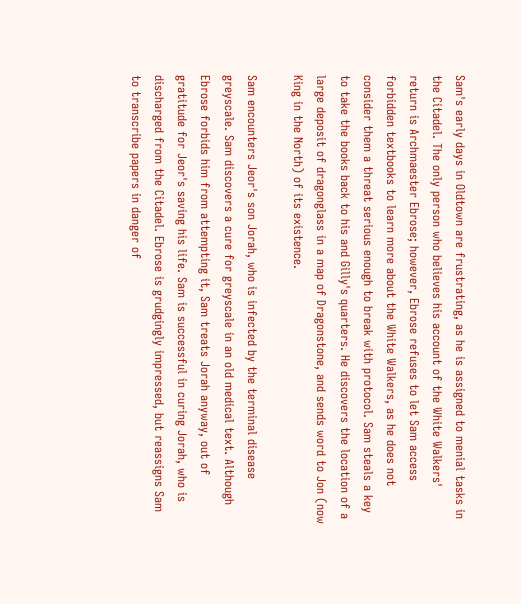Sam's early days in Oldtown are frustrating, as he is assigned to menial tasks in the Citadel. The only person who believes his account of the White Walkers' return is Archmaester Ebrose; however, Ebrose refuses to let Sam access forbidden textbooks to learn more about the White Walkers, as he does not consider them a threat serious enough to break with protocol. Sam steals a key to take the books back to his and Gilly's quarters. He discovers the location of a large deposit of dragonglass in a map of Dragonstone, and sends word to Jon (now King in the North) of its existence.

Sam encounters Jeor's son Jorah, who is infected by the terminal disease greyscale. Sam discovers a cure for greyscale in an old medical text. Although Ebrose forbids him from attempting it, Sam treats Jorah anyway, out of gratitude for Jeor's saving his life. Sam is successful in curing Jorah, who is discharged from the Citadel. Ebrose is grudgingly impressed, but reassigns Sam to transcribe papers in danger of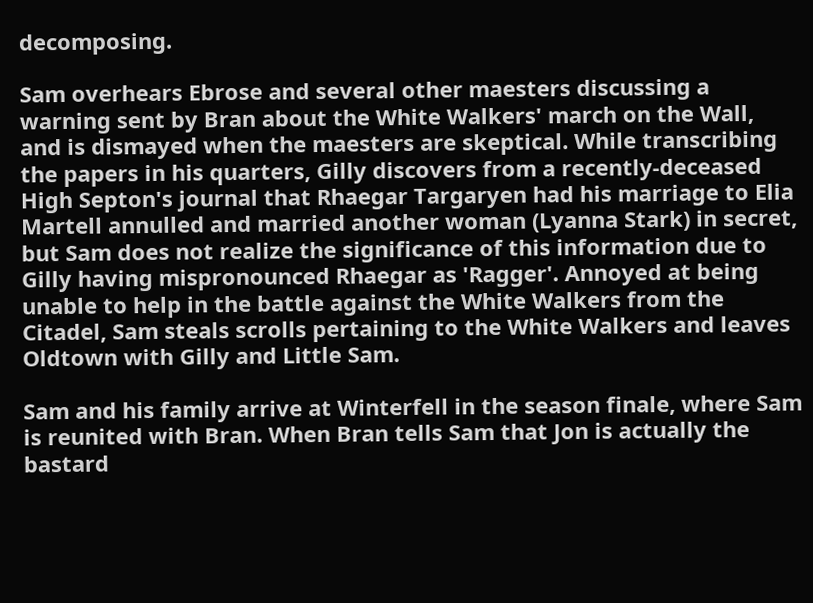decomposing.

Sam overhears Ebrose and several other maesters discussing a warning sent by Bran about the White Walkers' march on the Wall, and is dismayed when the maesters are skeptical. While transcribing the papers in his quarters, Gilly discovers from a recently-deceased High Septon's journal that Rhaegar Targaryen had his marriage to Elia Martell annulled and married another woman (Lyanna Stark) in secret, but Sam does not realize the significance of this information due to Gilly having mispronounced Rhaegar as 'Ragger'. Annoyed at being unable to help in the battle against the White Walkers from the Citadel, Sam steals scrolls pertaining to the White Walkers and leaves Oldtown with Gilly and Little Sam.

Sam and his family arrive at Winterfell in the season finale, where Sam is reunited with Bran. When Bran tells Sam that Jon is actually the bastard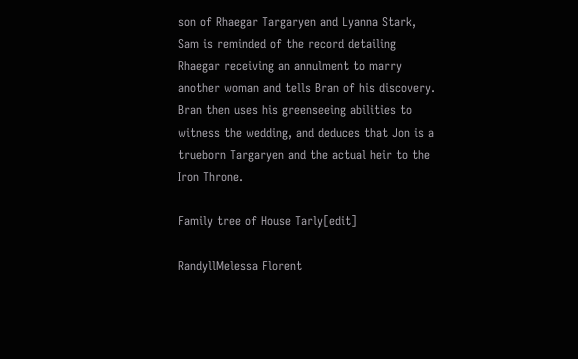son of Rhaegar Targaryen and Lyanna Stark, Sam is reminded of the record detailing Rhaegar receiving an annulment to marry another woman and tells Bran of his discovery. Bran then uses his greenseeing abilities to witness the wedding, and deduces that Jon is a trueborn Targaryen and the actual heir to the Iron Throne.

Family tree of House Tarly[edit]

RandyllMelessa Florent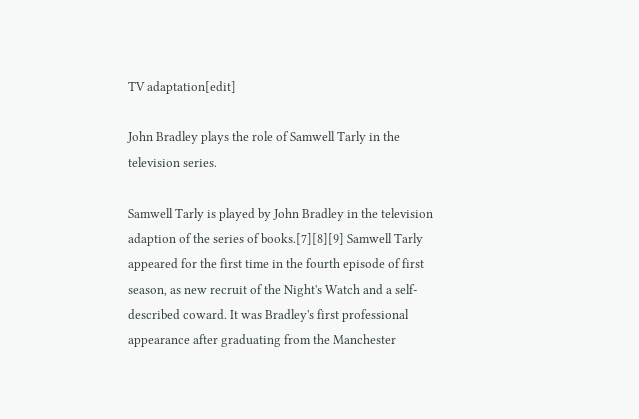TV adaptation[edit]

John Bradley plays the role of Samwell Tarly in the television series.

Samwell Tarly is played by John Bradley in the television adaption of the series of books.[7][8][9] Samwell Tarly appeared for the first time in the fourth episode of first season, as new recruit of the Night's Watch and a self-described coward. It was Bradley's first professional appearance after graduating from the Manchester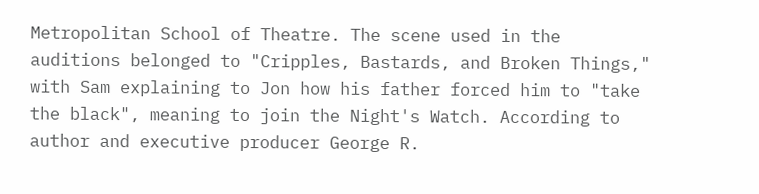Metropolitan School of Theatre. The scene used in the auditions belonged to "Cripples, Bastards, and Broken Things," with Sam explaining to Jon how his father forced him to "take the black", meaning to join the Night's Watch. According to author and executive producer George R.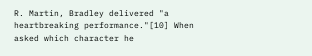R. Martin, Bradley delivered "a heartbreaking performance."[10] When asked which character he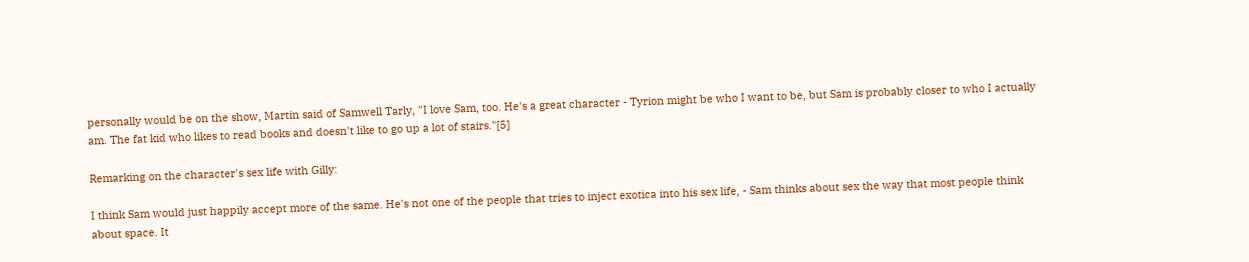personally would be on the show, Martin said of Samwell Tarly, "I love Sam, too. He's a great character - Tyrion might be who I want to be, but Sam is probably closer to who I actually am. The fat kid who likes to read books and doesn't like to go up a lot of stairs."[5]

Remarking on the character's sex life with Gilly:

I think Sam would just happily accept more of the same. He's not one of the people that tries to inject exotica into his sex life, - Sam thinks about sex the way that most people think about space. It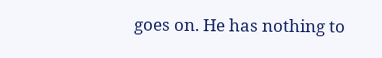goes on. He has nothing to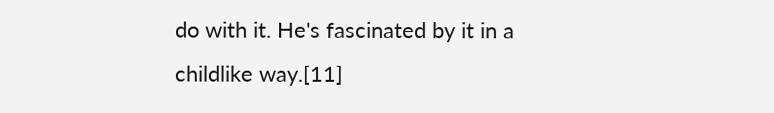do with it. He's fascinated by it in a childlike way.[11]